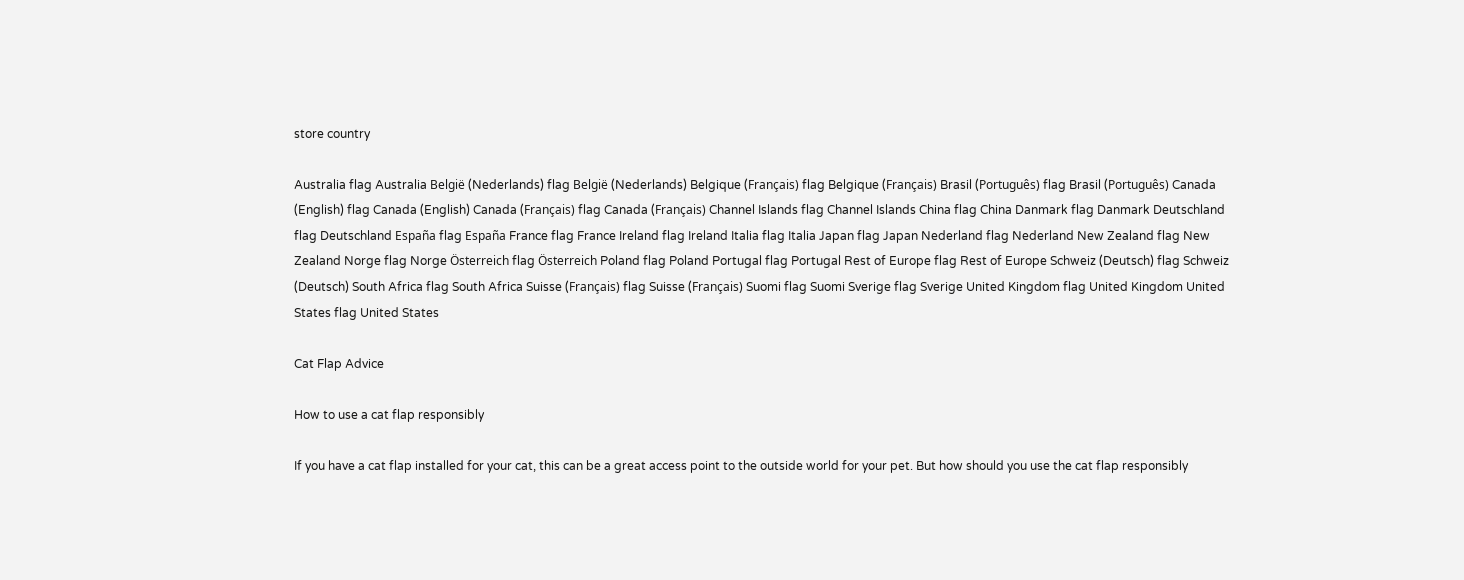store country

Australia flag Australia België (Nederlands) flag België (Nederlands) Belgique (Français) flag Belgique (Français) Brasil (Português) flag Brasil (Português) Canada (English) flag Canada (English) Canada (Français) flag Canada (Français) Channel Islands flag Channel Islands China flag China Danmark flag Danmark Deutschland flag Deutschland España flag España France flag France Ireland flag Ireland Italia flag Italia Japan flag Japan Nederland flag Nederland New Zealand flag New Zealand Norge flag Norge Österreich flag Österreich Poland flag Poland Portugal flag Portugal Rest of Europe flag Rest of Europe Schweiz (Deutsch) flag Schweiz (Deutsch) South Africa flag South Africa Suisse (Français) flag Suisse (Français) Suomi flag Suomi Sverige flag Sverige United Kingdom flag United Kingdom United States flag United States

Cat Flap Advice

How to use a cat flap responsibly

If you have a cat flap installed for your cat, this can be a great access point to the outside world for your pet. But how should you use the cat flap responsibly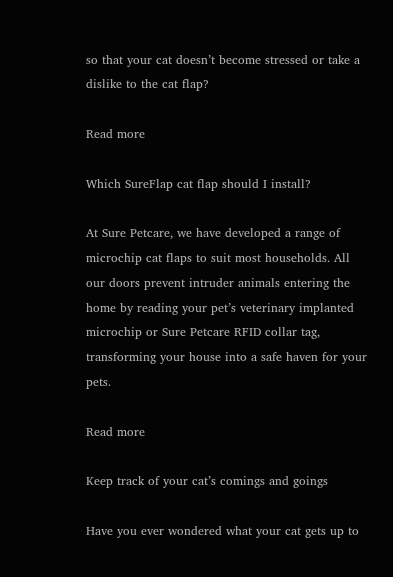so that your cat doesn’t become stressed or take a dislike to the cat flap?

Read more

Which SureFlap cat flap should I install?

At Sure Petcare, we have developed a range of microchip cat flaps to suit most households. All our doors prevent intruder animals entering the home by reading your pet’s veterinary implanted microchip or Sure Petcare RFID collar tag, transforming your house into a safe haven for your pets.

Read more

Keep track of your cat’s comings and goings

Have you ever wondered what your cat gets up to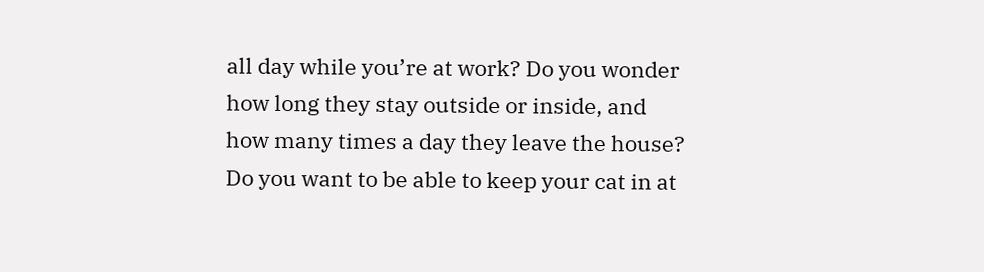all day while you’re at work? Do you wonder how long they stay outside or inside, and how many times a day they leave the house? Do you want to be able to keep your cat in at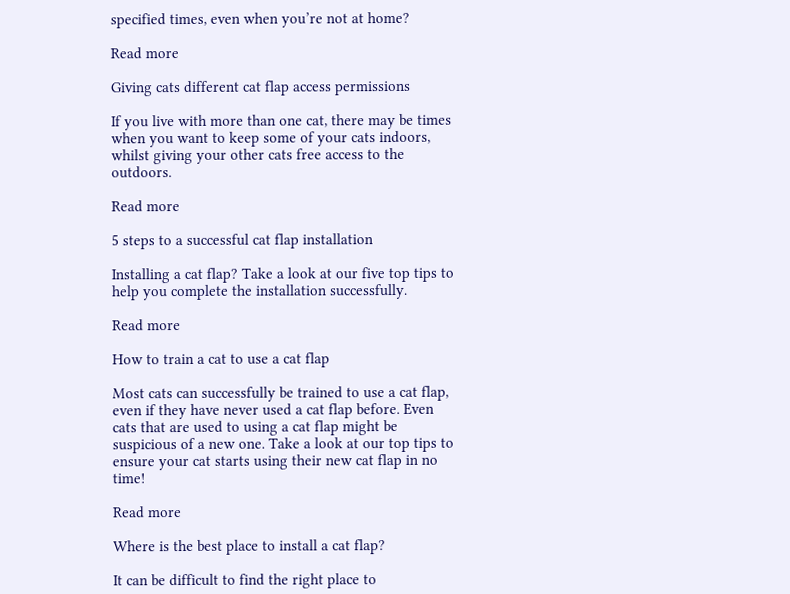specified times, even when you’re not at home?

Read more

Giving cats different cat flap access permissions

If you live with more than one cat, there may be times when you want to keep some of your cats indoors, whilst giving your other cats free access to the outdoors.

Read more

5 steps to a successful cat flap installation

Installing a cat flap? Take a look at our five top tips to help you complete the installation successfully.

Read more

How to train a cat to use a cat flap

Most cats can successfully be trained to use a cat flap, even if they have never used a cat flap before. Even cats that are used to using a cat flap might be suspicious of a new one. Take a look at our top tips to ensure your cat starts using their new cat flap in no time!

Read more

Where is the best place to install a cat flap?

It can be difficult to find the right place to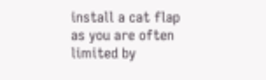install a cat flap as you are often limited by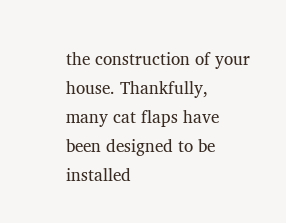the construction of your house. Thankfully, many cat flaps have been designed to be installed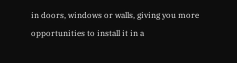in doors, windows or walls, giving you more opportunities to install it in a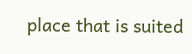place that is suited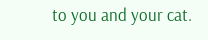to you and your cat.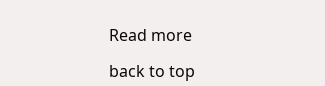Read more

back to top